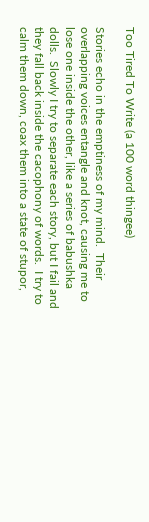Too Tired To Write (a 100 word thingee)

Stories echo in the emptiness of my mind.  Their overlapping voices entangle and knot, causing me to lose one inside the other, like a series of babushka dolls.  Slowly I try to separate each story, but I fail and they fall back inside the cacophony of words.  I try to calm them down, coax them into a state of stupor,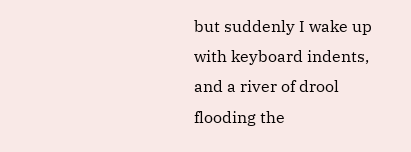but suddenly I wake up with keyboard indents, and a river of drool flooding the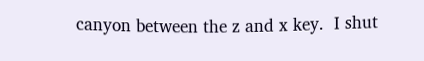canyon between the z and x key.  I shut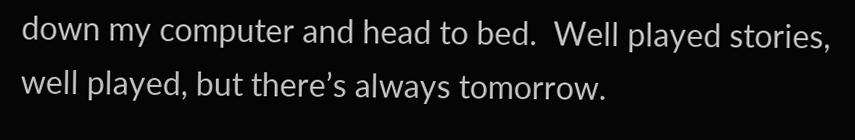down my computer and head to bed.  Well played stories, well played, but there’s always tomorrow.